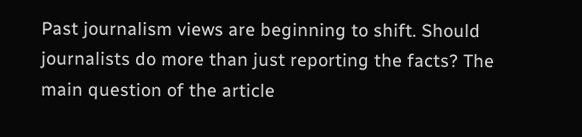Past journalism views are beginning to shift. Should journalists do more than just reporting the facts? The main question of the article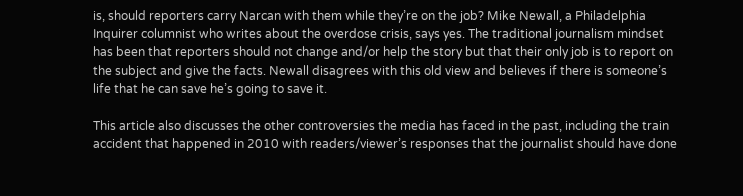is, should reporters carry Narcan with them while they’re on the job? Mike Newall, a Philadelphia Inquirer columnist who writes about the overdose crisis, says yes. The traditional journalism mindset has been that reporters should not change and/or help the story but that their only job is to report on the subject and give the facts. Newall disagrees with this old view and believes if there is someone’s life that he can save he’s going to save it.

This article also discusses the other controversies the media has faced in the past, including the train accident that happened in 2010 with readers/viewer’s responses that the journalist should have done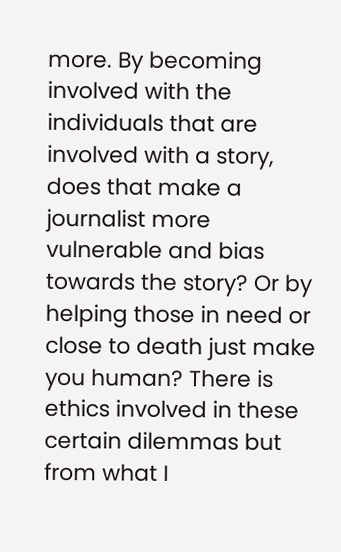more. By becoming involved with the individuals that are involved with a story, does that make a journalist more vulnerable and bias towards the story? Or by helping those in need or close to death just make you human? There is ethics involved in these certain dilemmas but from what I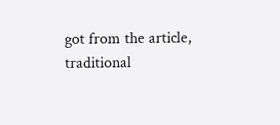got from the article, traditional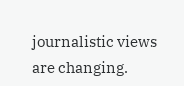journalistic views are changing.